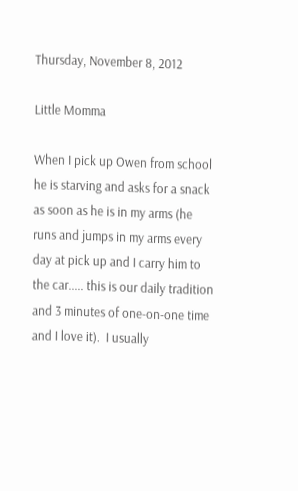Thursday, November 8, 2012

Little Momma

When I pick up Owen from school he is starving and asks for a snack as soon as he is in my arms (he runs and jumps in my arms every day at pick up and I carry him to the car..... this is our daily tradition and 3 minutes of one-on-one time and I love it).  I usually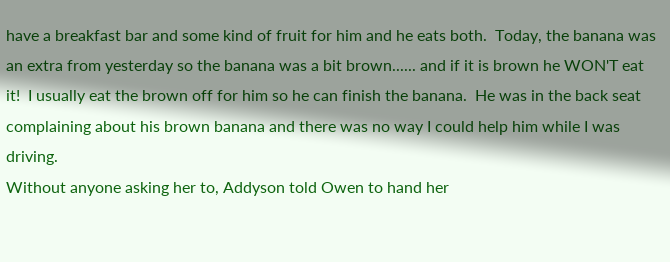have a breakfast bar and some kind of fruit for him and he eats both.  Today, the banana was an extra from yesterday so the banana was a bit brown...... and if it is brown he WON'T eat it!  I usually eat the brown off for him so he can finish the banana.  He was in the back seat complaining about his brown banana and there was no way I could help him while I was driving.
Without anyone asking her to, Addyson told Owen to hand her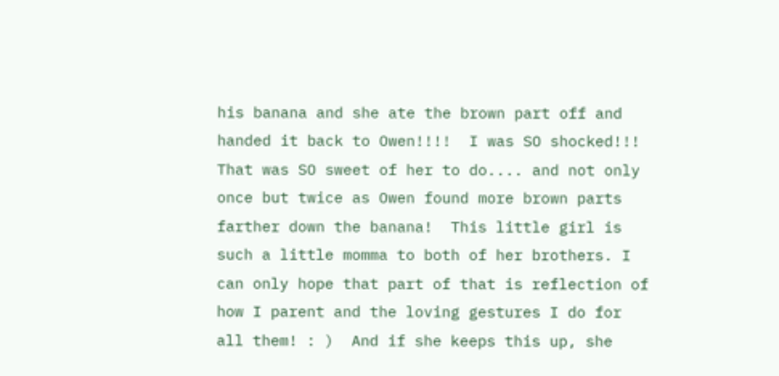his banana and she ate the brown part off and handed it back to Owen!!!!  I was SO shocked!!!  That was SO sweet of her to do.... and not only once but twice as Owen found more brown parts farther down the banana!  This little girl is such a little momma to both of her brothers. I can only hope that part of that is reflection of how I parent and the loving gestures I do for all them! : )  And if she keeps this up, she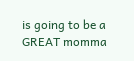is going to be a GREAT momma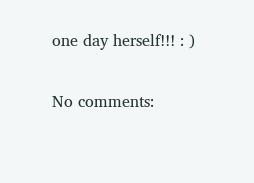one day herself!!! : )

No comments: